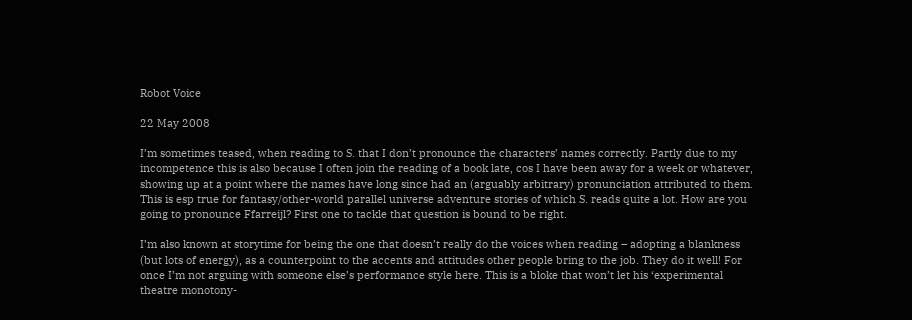Robot Voice

22 May 2008

I’m sometimes teased, when reading to S. that I don’t pronounce the characters’ names correctly. Partly due to my incompetence this is also because I often join the reading of a book late, cos I have been away for a week or whatever, showing up at a point where the names have long since had an (arguably arbitrary) pronunciation attributed to them. This is esp true for fantasy/other-world parallel universe adventure stories of which S. reads quite a lot. How are you going to pronounce Ffarreijl? First one to tackle that question is bound to be right.

I’m also known at storytime for being the one that doesn’t really do the voices when reading – adopting a blankness (but lots of energy), as a counterpoint to the accents and attitudes other people bring to the job. They do it well! For once I’m not arguing with someone else’s performance style here. This is a bloke that won’t let his ‘experimental theatre monotony-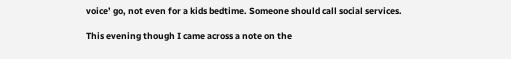voice’ go, not even for a kids bedtime. Someone should call social services.

This evening though I came across a note on the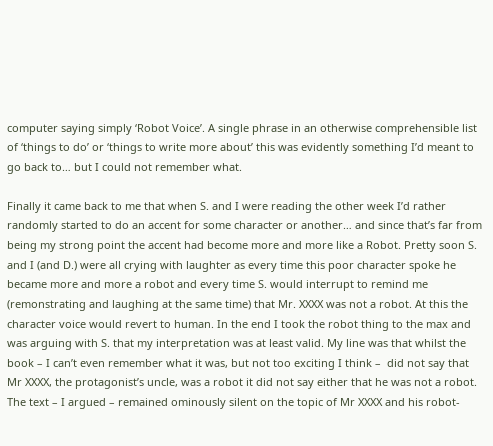computer saying simply ‘Robot Voice’. A single phrase in an otherwise comprehensible list of ‘things to do’ or ‘things to write more about’ this was evidently something I’d meant to go back to… but I could not remember what.

Finally it came back to me that when S. and I were reading the other week I’d rather randomly started to do an accent for some character or another… and since that’s far from being my strong point the accent had become more and more like a Robot. Pretty soon S. and I (and D.) were all crying with laughter as every time this poor character spoke he became more and more a robot and every time S. would interrupt to remind me (remonstrating and laughing at the same time) that Mr. XXXX was not a robot. At this the character voice would revert to human. In the end I took the robot thing to the max and was arguing with S. that my interpretation was at least valid. My line was that whilst the book – I can’t even remember what it was, but not too exciting I think –  did not say that Mr XXXX, the protagonist’s uncle, was a robot it did not say either that he was not a robot. The text – I argued – remained ominously silent on the topic of Mr XXXX and his robot-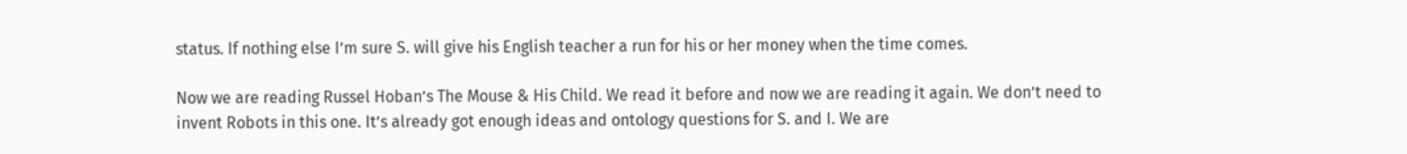status. If nothing else I’m sure S. will give his English teacher a run for his or her money when the time comes.

Now we are reading Russel Hoban’s The Mouse & His Child. We read it before and now we are reading it again. We don’t need to invent Robots in this one. It’s already got enough ideas and ontology questions for S. and I. We are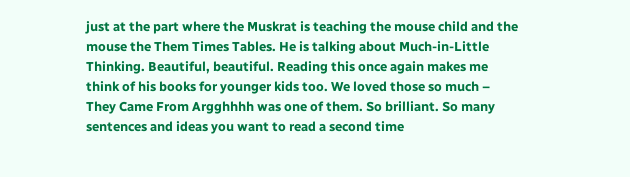just at the part where the Muskrat is teaching the mouse child and the mouse the Them Times Tables. He is talking about Much-in-Little Thinking. Beautiful, beautiful. Reading this once again makes me think of his books for younger kids too. We loved those so much – They Came From Argghhhh was one of them. So brilliant. So many sentences and ideas you want to read a second time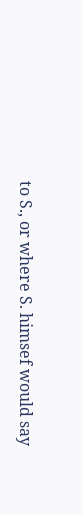to S., or where S. himsef would say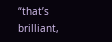“that’s brilliant,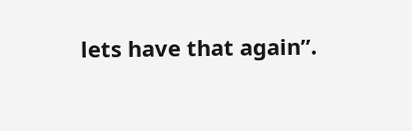lets have that again”.